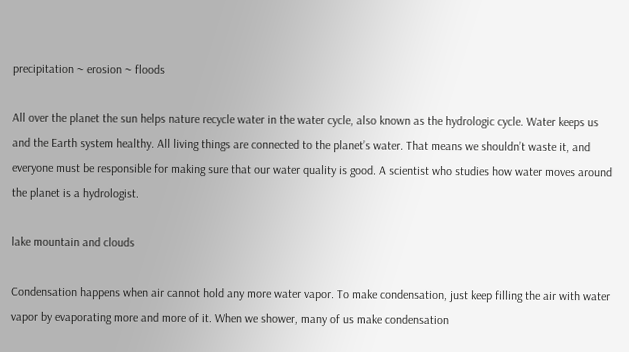precipitation ~ erosion ~ floods

All over the planet the sun helps nature recycle water in the water cycle, also known as the hydrologic cycle. Water keeps us and the Earth system healthy. All living things are connected to the planet’s water. That means we shouldn’t waste it, and everyone must be responsible for making sure that our water quality is good. A scientist who studies how water moves around the planet is a hydrologist.

lake mountain and clouds

Condensation happens when air cannot hold any more water vapor. To make condensation, just keep filling the air with water vapor by evaporating more and more of it. When we shower, many of us make condensation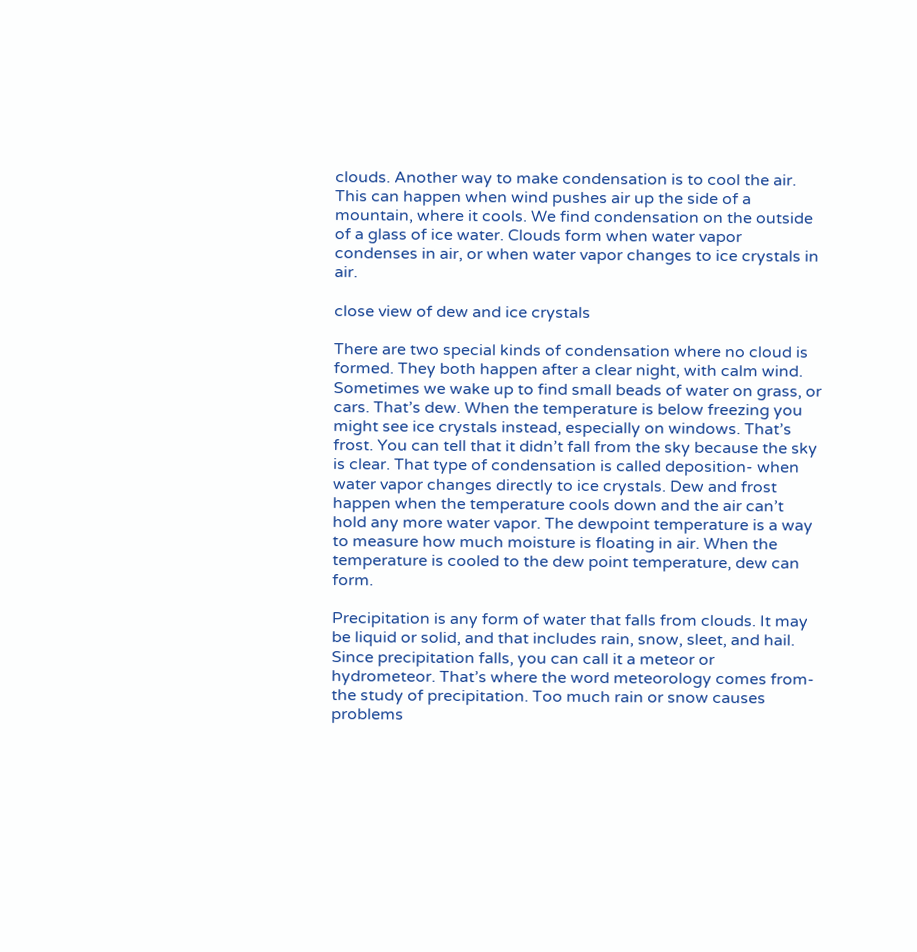clouds. Another way to make condensation is to cool the air. This can happen when wind pushes air up the side of a mountain, where it cools. We find condensation on the outside of a glass of ice water. Clouds form when water vapor condenses in air, or when water vapor changes to ice crystals in air.

close view of dew and ice crystals

There are two special kinds of condensation where no cloud is formed. They both happen after a clear night, with calm wind. Sometimes we wake up to find small beads of water on grass, or cars. That’s dew. When the temperature is below freezing you might see ice crystals instead, especially on windows. That’s frost. You can tell that it didn’t fall from the sky because the sky is clear. That type of condensation is called deposition- when water vapor changes directly to ice crystals. Dew and frost happen when the temperature cools down and the air can’t hold any more water vapor. The dewpoint temperature is a way to measure how much moisture is floating in air. When the temperature is cooled to the dew point temperature, dew can form.

Precipitation is any form of water that falls from clouds. It may be liquid or solid, and that includes rain, snow, sleet, and hail. Since precipitation falls, you can call it a meteor or hydrometeor. That’s where the word meteorology comes from- the study of precipitation. Too much rain or snow causes problems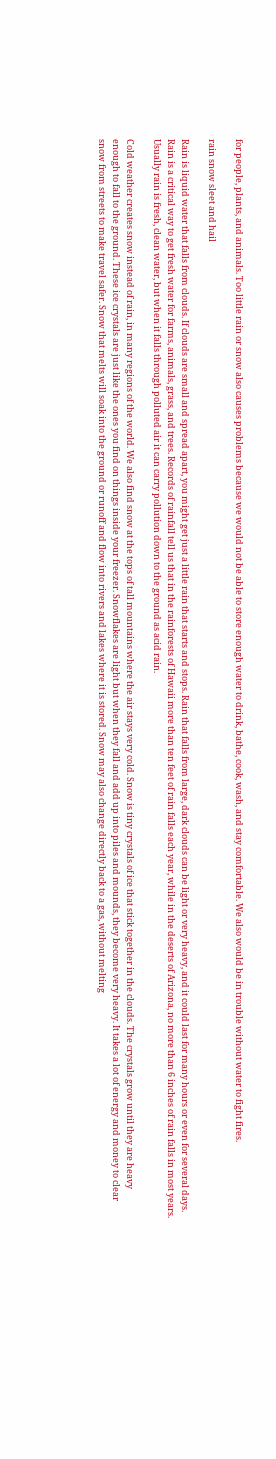for people, plants, and animals. Too little rain or snow also causes problems because we would not be able to store enough water to drink, bathe, cook, wash, and stay comfortable. We also would be in trouble without water to fight fires.

rain snow sleet and hail

Rain is liquid water that falls from clouds. If clouds are small and spread apart, you might get just a little rain that starts and stops. Rain that falls from large, dark clouds can be light or very heavy, and it could last for many hours or even for several days. Rain is a critical way to get fresh water for farms, animals, grass, and trees. Records of rainfall tell us that in the rainforests of Hawaii more than ten feet of rain falls each year, while in the deserts of Arizona, no more than 6 inches of rain falls in most years. Usually rain is fresh, clean water, but when it falls through polluted air it can carry pollution down to the ground as acid rain.

Cold weather creates snow instead of rain, in many regions of the world. We also find snow at the tops of tall mountains where the air stays very cold. Snow is tiny crystals of ice that stick together in the clouds. The crystals grow until they are heavy enough to fall to the ground. These ice crystals are just like the ones you find on things inside your freezer. Snowflakes are light but when they fall and add up into piles and mounds, they become very heavy. It takes a lot of energy and money to clear snow from streets to make travel safer. Snow that melts will soak into the ground or runoff and flow into rivers and lakes where it is stored. Snow may also change directly back to a gas, without melting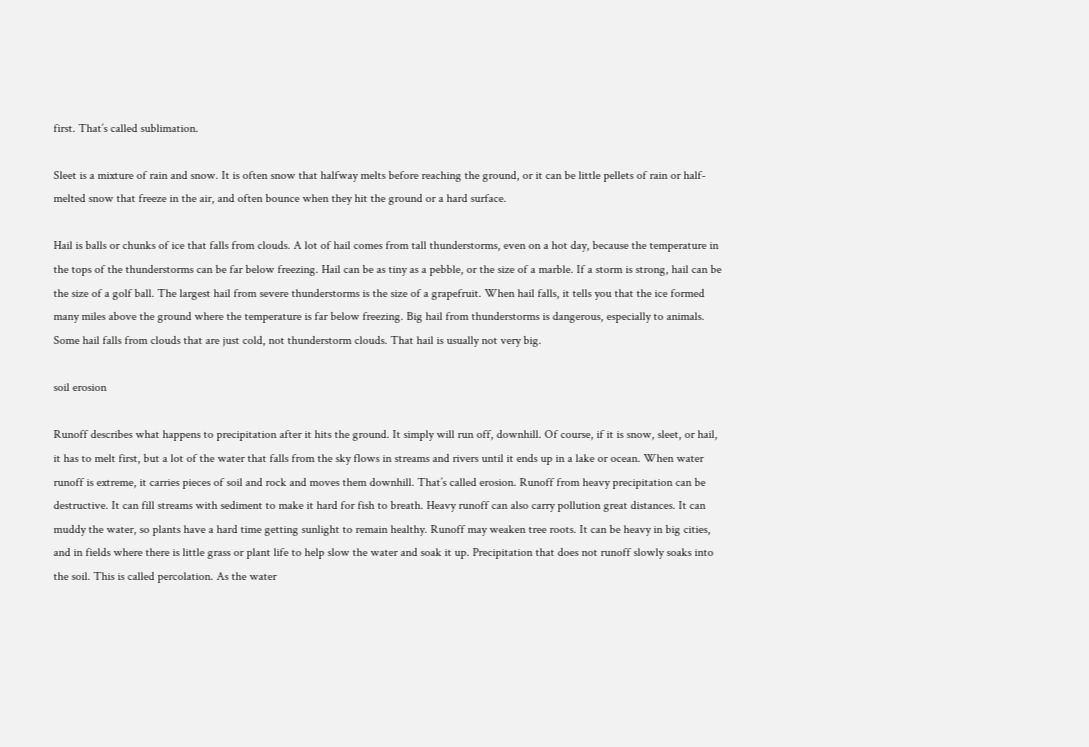first. That’s called sublimation.

Sleet is a mixture of rain and snow. It is often snow that halfway melts before reaching the ground, or it can be little pellets of rain or half-melted snow that freeze in the air, and often bounce when they hit the ground or a hard surface.

Hail is balls or chunks of ice that falls from clouds. A lot of hail comes from tall thunderstorms, even on a hot day, because the temperature in the tops of the thunderstorms can be far below freezing. Hail can be as tiny as a pebble, or the size of a marble. If a storm is strong, hail can be the size of a golf ball. The largest hail from severe thunderstorms is the size of a grapefruit. When hail falls, it tells you that the ice formed many miles above the ground where the temperature is far below freezing. Big hail from thunderstorms is dangerous, especially to animals. Some hail falls from clouds that are just cold, not thunderstorm clouds. That hail is usually not very big.

soil erosion

Runoff describes what happens to precipitation after it hits the ground. It simply will run off, downhill. Of course, if it is snow, sleet, or hail, it has to melt first, but a lot of the water that falls from the sky flows in streams and rivers until it ends up in a lake or ocean. When water runoff is extreme, it carries pieces of soil and rock and moves them downhill. That’s called erosion. Runoff from heavy precipitation can be destructive. It can fill streams with sediment to make it hard for fish to breath. Heavy runoff can also carry pollution great distances. It can muddy the water, so plants have a hard time getting sunlight to remain healthy. Runoff may weaken tree roots. It can be heavy in big cities, and in fields where there is little grass or plant life to help slow the water and soak it up. Precipitation that does not runoff slowly soaks into the soil. This is called percolation. As the water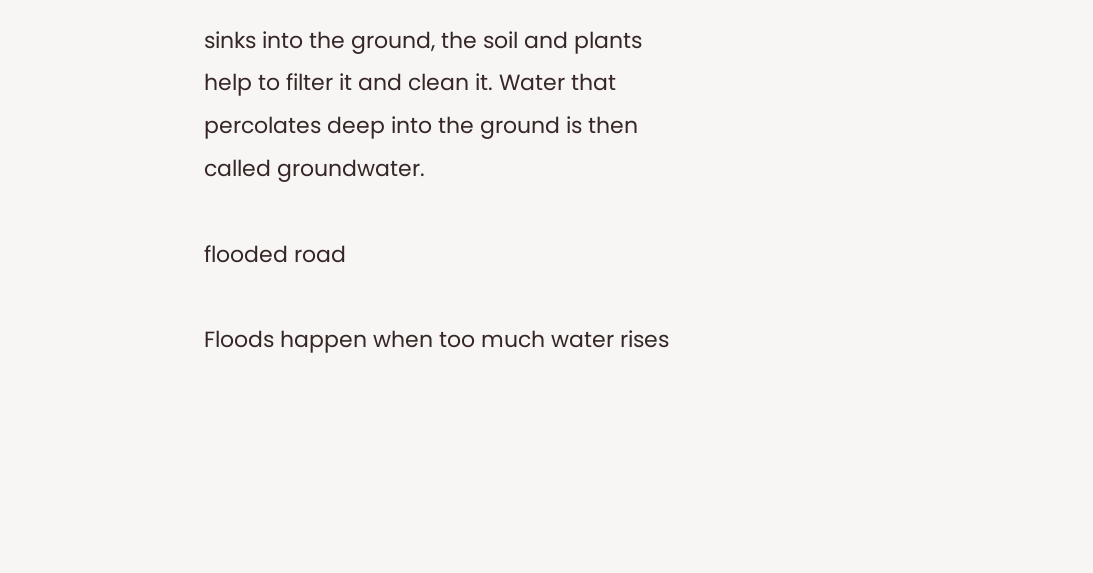sinks into the ground, the soil and plants help to filter it and clean it. Water that percolates deep into the ground is then called groundwater.

flooded road

Floods happen when too much water rises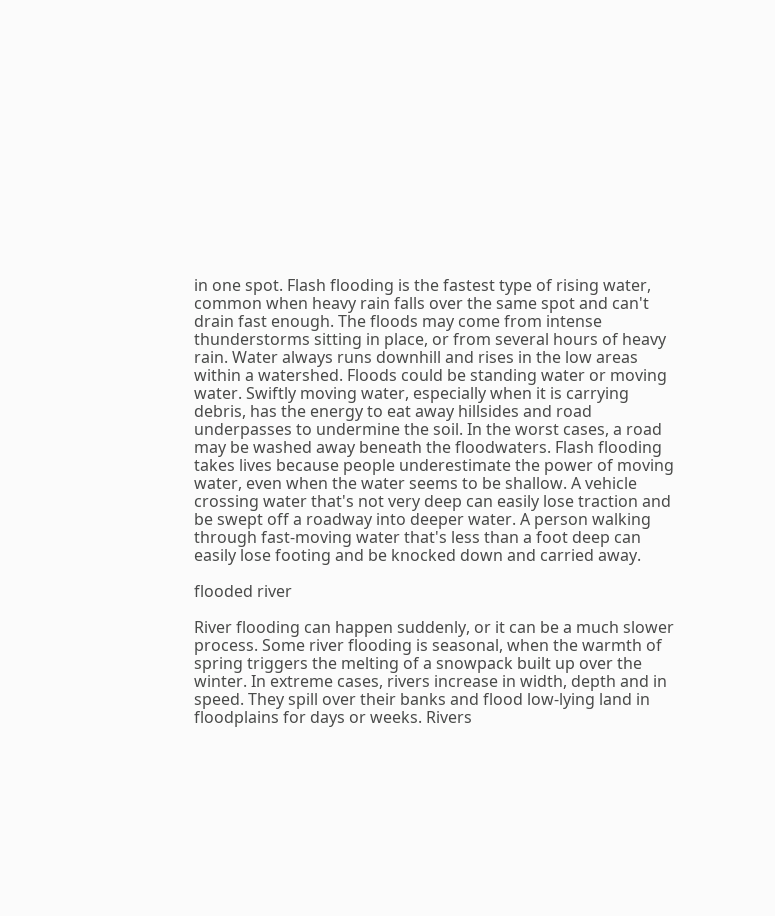in one spot. Flash flooding is the fastest type of rising water, common when heavy rain falls over the same spot and can't drain fast enough. The floods may come from intense thunderstorms sitting in place, or from several hours of heavy rain. Water always runs downhill and rises in the low areas within a watershed. Floods could be standing water or moving water. Swiftly moving water, especially when it is carrying debris, has the energy to eat away hillsides and road underpasses to undermine the soil. In the worst cases, a road may be washed away beneath the floodwaters. Flash flooding takes lives because people underestimate the power of moving water, even when the water seems to be shallow. A vehicle crossing water that's not very deep can easily lose traction and be swept off a roadway into deeper water. A person walking through fast-moving water that's less than a foot deep can easily lose footing and be knocked down and carried away.

flooded river

River flooding can happen suddenly, or it can be a much slower process. Some river flooding is seasonal, when the warmth of spring triggers the melting of a snowpack built up over the winter. In extreme cases, rivers increase in width, depth and in speed. They spill over their banks and flood low-lying land in floodplains for days or weeks. Rivers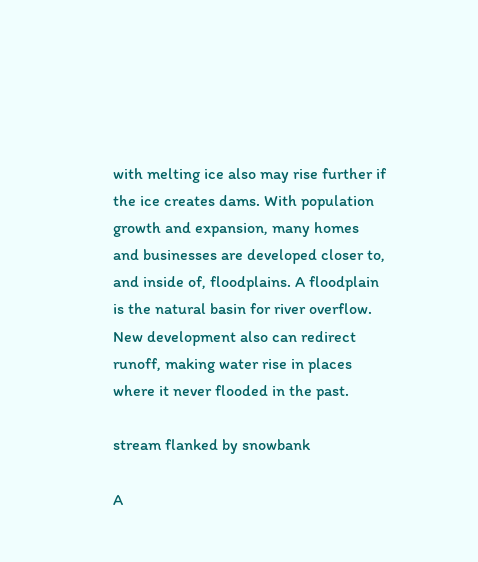with melting ice also may rise further if the ice creates dams. With population growth and expansion, many homes and businesses are developed closer to, and inside of, floodplains. A floodplain is the natural basin for river overflow. New development also can redirect runoff, making water rise in places where it never flooded in the past.

stream flanked by snowbank

A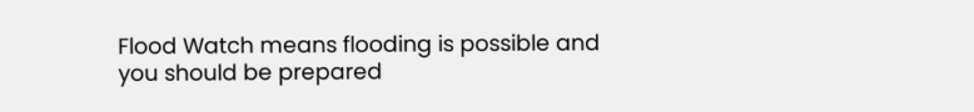Flood Watch means flooding is possible and you should be prepared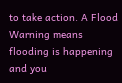to take action. A Flood Warning means flooding is happening and you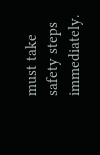must take safety steps immediately.